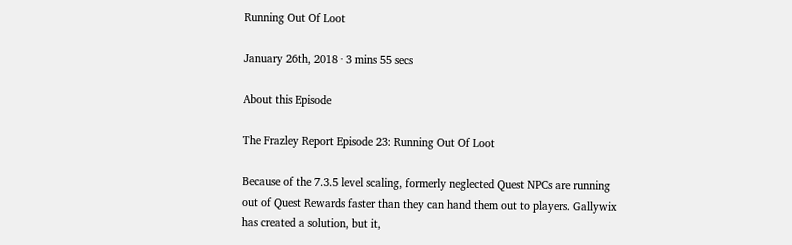Running Out Of Loot

January 26th, 2018 · 3 mins 55 secs

About this Episode

The Frazley Report Episode 23: Running Out Of Loot

Because of the 7.3.5 level scaling, formerly neglected Quest NPCs are running out of Quest Rewards faster than they can hand them out to players. Gallywix has created a solution, but it,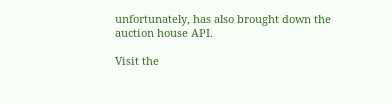unfortunately, has also brought down the auction house API.

Visit the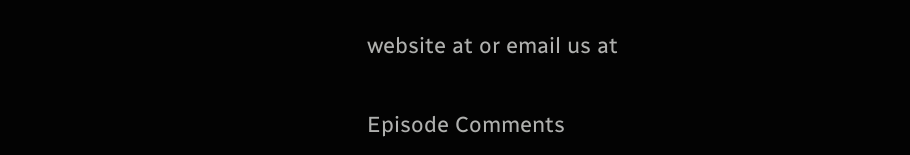website at or email us at

Episode Comments